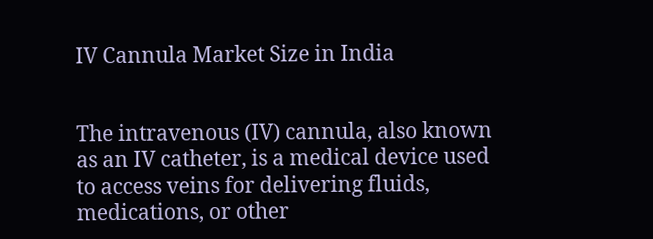IV Cannula Market Size in India


The intravenous (IV) cannula, also known as an IV catheter, is a medical device used to access veins for delivering fluids, medications, or other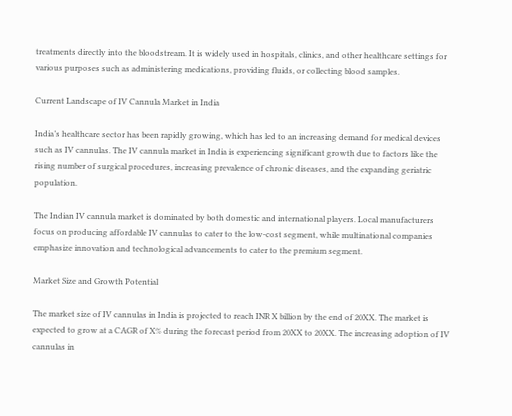treatments directly into the bloodstream. It is widely used in hospitals, clinics, and other healthcare settings for various purposes such as administering medications, providing fluids, or collecting blood samples.

Current Landscape of IV Cannula Market in India

India’s healthcare sector has been rapidly growing, which has led to an increasing demand for medical devices such as IV cannulas. The IV cannula market in India is experiencing significant growth due to factors like the rising number of surgical procedures, increasing prevalence of chronic diseases, and the expanding geriatric population.

The Indian IV cannula market is dominated by both domestic and international players. Local manufacturers focus on producing affordable IV cannulas to cater to the low-cost segment, while multinational companies emphasize innovation and technological advancements to cater to the premium segment.

Market Size and Growth Potential

The market size of IV cannulas in India is projected to reach INR X billion by the end of 20XX. The market is expected to grow at a CAGR of X% during the forecast period from 20XX to 20XX. The increasing adoption of IV cannulas in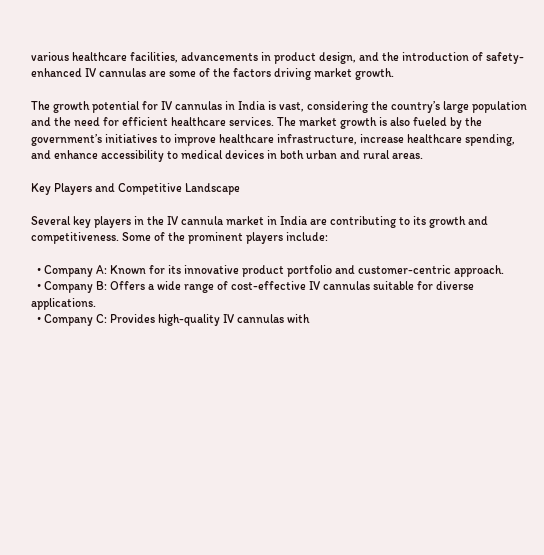various healthcare facilities, advancements in product design, and the introduction of safety-enhanced IV cannulas are some of the factors driving market growth.

The growth potential for IV cannulas in India is vast, considering the country’s large population and the need for efficient healthcare services. The market growth is also fueled by the government’s initiatives to improve healthcare infrastructure, increase healthcare spending, and enhance accessibility to medical devices in both urban and rural areas.

Key Players and Competitive Landscape

Several key players in the IV cannula market in India are contributing to its growth and competitiveness. Some of the prominent players include:

  • Company A: Known for its innovative product portfolio and customer-centric approach.
  • Company B: Offers a wide range of cost-effective IV cannulas suitable for diverse applications.
  • Company C: Provides high-quality IV cannulas with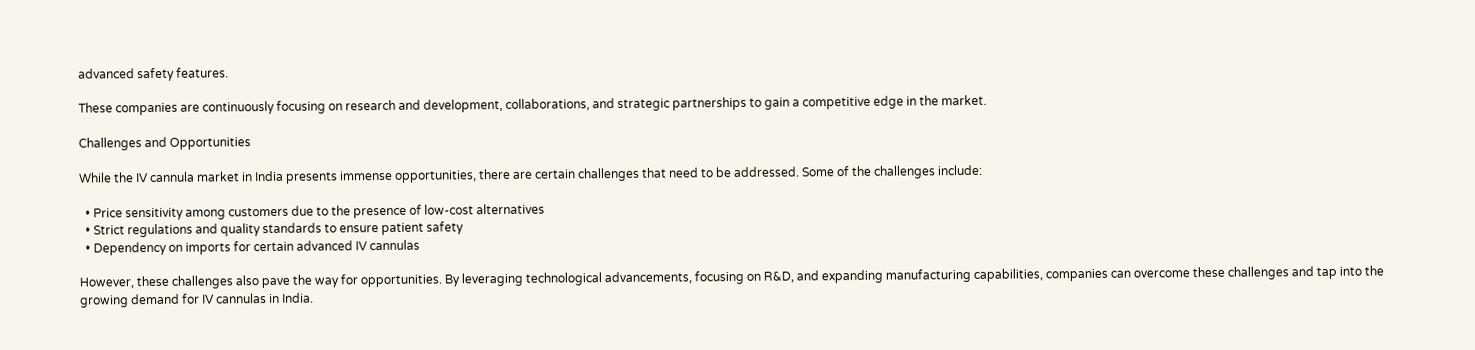advanced safety features.

These companies are continuously focusing on research and development, collaborations, and strategic partnerships to gain a competitive edge in the market.

Challenges and Opportunities

While the IV cannula market in India presents immense opportunities, there are certain challenges that need to be addressed. Some of the challenges include:

  • Price sensitivity among customers due to the presence of low-cost alternatives
  • Strict regulations and quality standards to ensure patient safety
  • Dependency on imports for certain advanced IV cannulas

However, these challenges also pave the way for opportunities. By leveraging technological advancements, focusing on R&D, and expanding manufacturing capabilities, companies can overcome these challenges and tap into the growing demand for IV cannulas in India.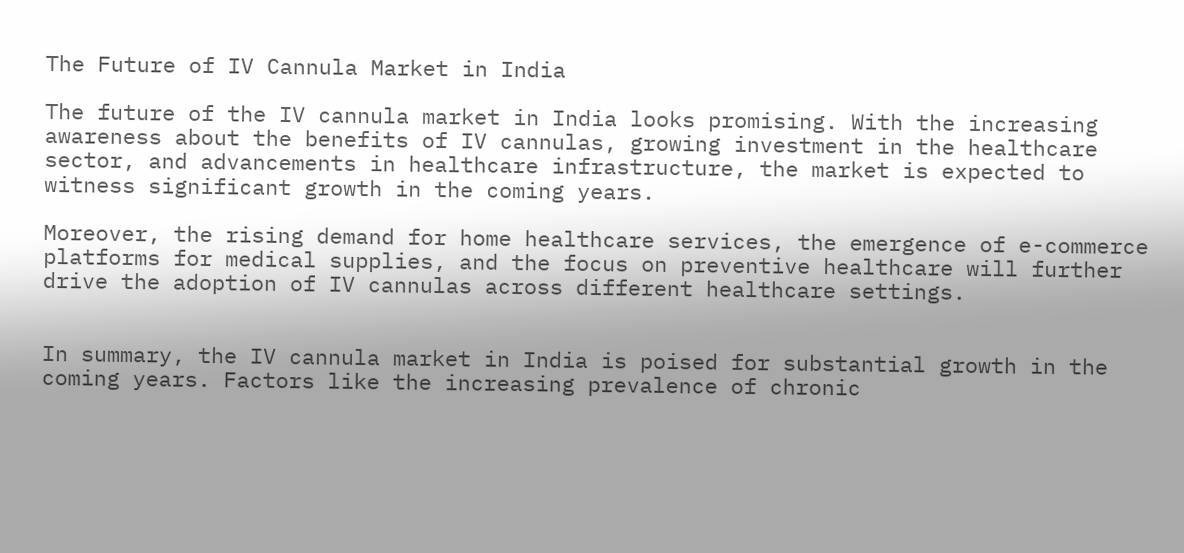The Future of IV Cannula Market in India

The future of the IV cannula market in India looks promising. With the increasing awareness about the benefits of IV cannulas, growing investment in the healthcare sector, and advancements in healthcare infrastructure, the market is expected to witness significant growth in the coming years.

Moreover, the rising demand for home healthcare services, the emergence of e-commerce platforms for medical supplies, and the focus on preventive healthcare will further drive the adoption of IV cannulas across different healthcare settings.


In summary, the IV cannula market in India is poised for substantial growth in the coming years. Factors like the increasing prevalence of chronic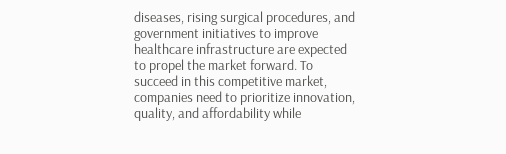diseases, rising surgical procedures, and government initiatives to improve healthcare infrastructure are expected to propel the market forward. To succeed in this competitive market, companies need to prioritize innovation, quality, and affordability while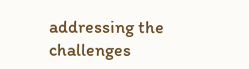addressing the challenges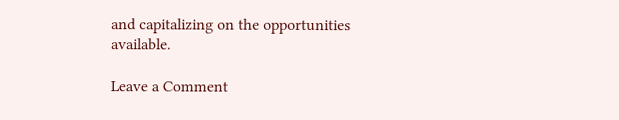and capitalizing on the opportunities available.

Leave a Comment